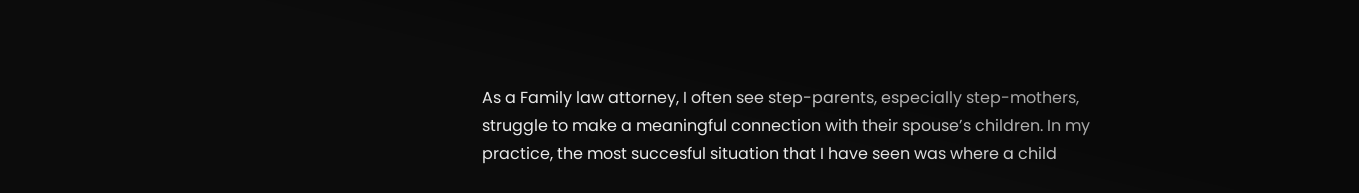As a Family law attorney, I often see step-parents, especially step-mothers, struggle to make a meaningful connection with their spouse’s children. In my practice, the most succesful situation that I have seen was where a child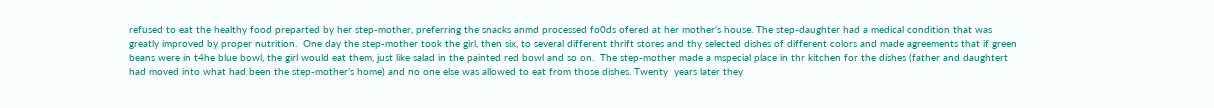refused to eat the healthy food preparted by her step-mother, preferring the snacks anmd processed fo0ds ofered at her mother’s house. The step-daughter had a medical condition that was greatly improved by proper nutrition.  One day the step-mother took the girl, then six, to several different thrift stores and thy selected dishes of different colors and made agreements that if green beans were in t4he blue bowl, the girl would eat them, just like salad in the painted red bowl and so on.  The step-mother made a mspecial place in thr kitchen for the dishes (father and daughtert had moved into what had been the step-mother’s home) and no one else was allowed to eat from those dishes. Twenty  years later they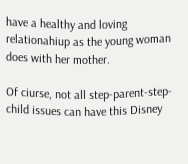have a healthy and loving  relationahiup as the young woman does with her mother.

Of ciurse, not all step-parent-step-child issues can have this Disney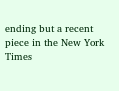ending but a recent piece in the New York Times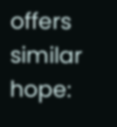offers similar hope: